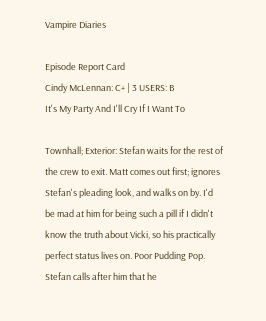Vampire Diaries

Episode Report Card
Cindy McLennan: C+ | 3 USERS: B
It's My Party And I'll Cry If I Want To

Townhall; Exterior: Stefan waits for the rest of the crew to exit. Matt comes out first; ignores Stefan's pleading look, and walks on by. I'd be mad at him for being such a pill if I didn't know the truth about Vicki, so his practically perfect status lives on. Poor Pudding Pop. Stefan calls after him that he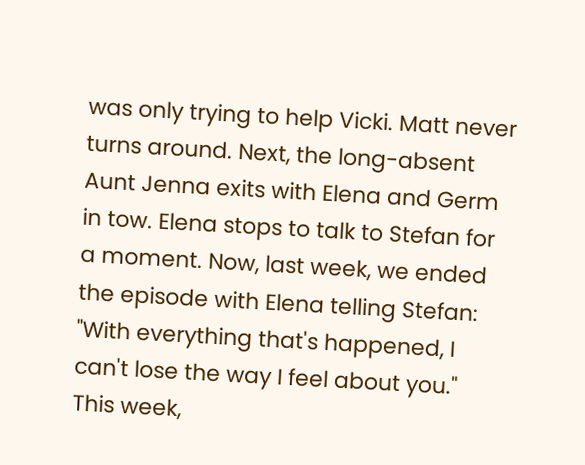was only trying to help Vicki. Matt never turns around. Next, the long-absent Aunt Jenna exits with Elena and Germ in tow. Elena stops to talk to Stefan for a moment. Now, last week, we ended the episode with Elena telling Stefan: "With everything that's happened, I can't lose the way I feel about you." This week,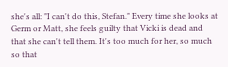she's all: "I can't do this, Stefan." Every time she looks at Germ or Matt, she feels guilty that Vicki is dead and that she can't tell them. It's too much for her, so much so that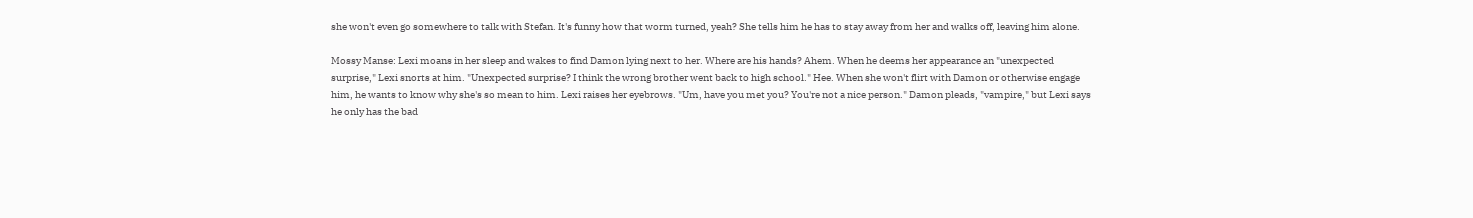she won't even go somewhere to talk with Stefan. It's funny how that worm turned, yeah? She tells him he has to stay away from her and walks off, leaving him alone.

Mossy Manse: Lexi moans in her sleep and wakes to find Damon lying next to her. Where are his hands? Ahem. When he deems her appearance an "unexpected surprise," Lexi snorts at him. "Unexpected surprise? I think the wrong brother went back to high school." Hee. When she won't flirt with Damon or otherwise engage him, he wants to know why she's so mean to him. Lexi raises her eyebrows. "Um, have you met you? You're not a nice person." Damon pleads, "vampire," but Lexi says he only has the bad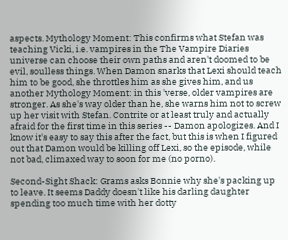aspects. Mythology Moment: This confirms what Stefan was teaching Vicki, i.e. vampires in the The Vampire Diaries universe can choose their own paths and aren't doomed to be evil, soulless things. When Damon snarks that Lexi should teach him to be good, she throttles him as she gives him, and us another Mythology Moment: in this 'verse, older vampires are stronger. As she's way older than he, she warns him not to screw up her visit with Stefan. Contrite or at least truly and actually afraid for the first time in this series -- Damon apologizes. And I know it's easy to say this after the fact, but this is when I figured out that Damon would be killing off Lexi, so the episode, while not bad, climaxed way to soon for me (no porno).

Second-Sight Shack: Grams asks Bonnie why she's packing up to leave. It seems Daddy doesn't like his darling daughter spending too much time with her dotty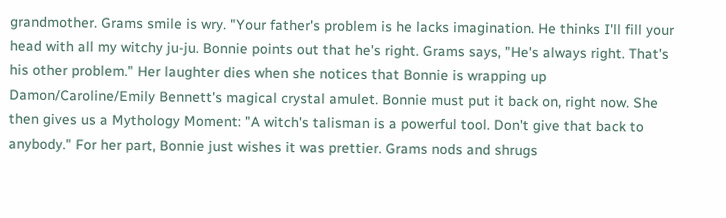grandmother. Grams smile is wry. "Your father's problem is he lacks imagination. He thinks I'll fill your head with all my witchy ju-ju. Bonnie points out that he's right. Grams says, "He's always right. That's his other problem." Her laughter dies when she notices that Bonnie is wrapping up Damon/Caroline/Emily Bennett's magical crystal amulet. Bonnie must put it back on, right now. She then gives us a Mythology Moment: "A witch's talisman is a powerful tool. Don't give that back to anybody." For her part, Bonnie just wishes it was prettier. Grams nods and shrugs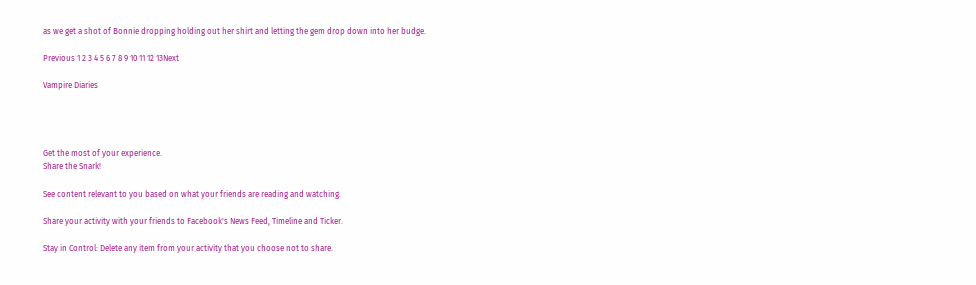as we get a shot of Bonnie dropping holding out her shirt and letting the gem drop down into her budge.

Previous 1 2 3 4 5 6 7 8 9 10 11 12 13Next

Vampire Diaries




Get the most of your experience.
Share the Snark!

See content relevant to you based on what your friends are reading and watching.

Share your activity with your friends to Facebook's News Feed, Timeline and Ticker.

Stay in Control: Delete any item from your activity that you choose not to share.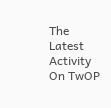The Latest Activity On TwOP